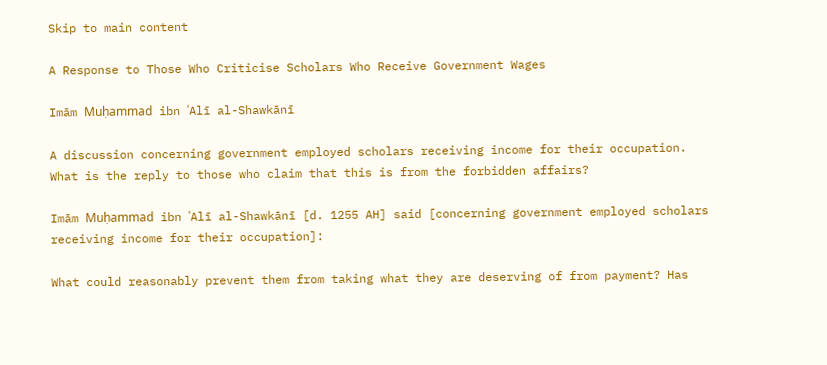Skip to main content

A Response to Those Who Criticise Scholars Who Receive Government Wages

Imām Muḥammad ibn ʿAlī al-Shawkānī

A discussion concerning government employed scholars receiving income for their occupation. What is the reply to those who claim that this is from the forbidden affairs?

Imām Muḥammad ibn ʿAlī al-Shawkānī [d. 1255 AH] said [concerning government employed scholars receiving income for their occupation]:

What could reasonably prevent them from taking what they are deserving of from payment? Has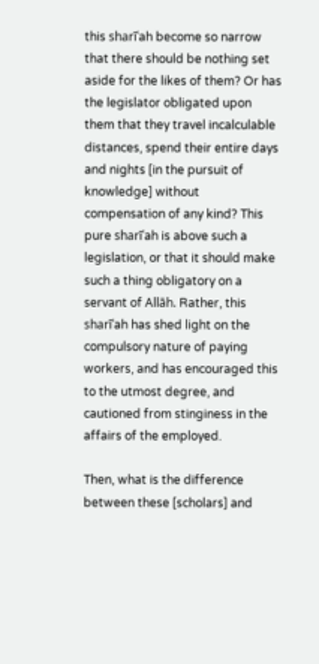this sharīʿah become so narrow that there should be nothing set aside for the likes of them? Or has the legislator obligated upon them that they travel incalculable distances, spend their entire days and nights [in the pursuit of knowledge] without compensation of any kind? This pure sharīʿah is above such a legislation, or that it should make such a thing obligatory on a servant of Allāh. Rather, this sharīʿah has shed light on the compulsory nature of paying workers, and has encouraged this to the utmost degree, and cautioned from stinginess in the affairs of the employed.

Then, what is the difference between these [scholars] and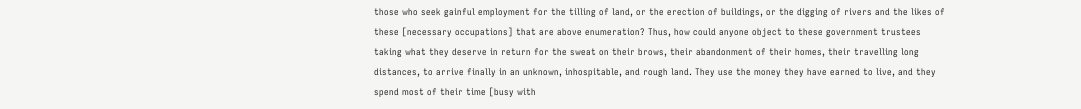those who seek gainful employment for the tilling of land, or the erection of buildings, or the digging of rivers and the likes of these [necessary occupations] that are above enumeration? Thus, how could anyone object to these government trustees taking what they deserve in return for the sweat on their brows, their abandonment of their homes, their travelling long distances, to arrive finally in an unknown, inhospitable, and rough land. They use the money they have earned to live, and they spend most of their time [busy with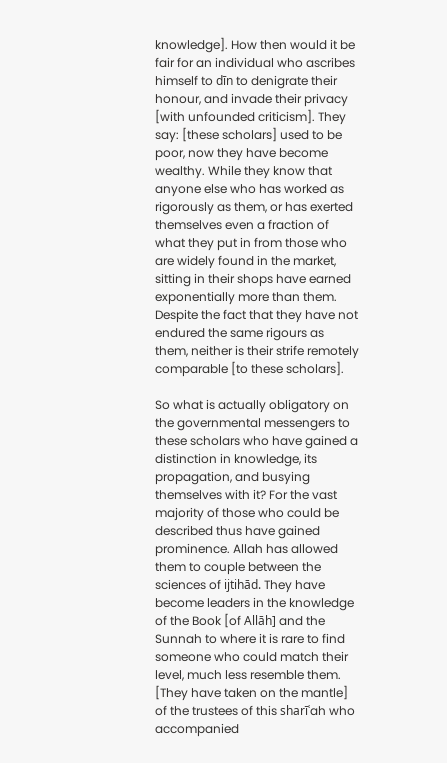knowledge]. How then would it be fair for an individual who ascribes himself to dīn to denigrate their honour, and invade their privacy [with unfounded criticism]. They say: [these scholars] used to be poor, now they have become wealthy. While they know that anyone else who has worked as rigorously as them, or has exerted themselves even a fraction of what they put in from those who are widely found in the market, sitting in their shops have earned exponentially more than them. Despite the fact that they have not endured the same rigours as them, neither is their strife remotely comparable [to these scholars].

So what is actually obligatory on the governmental messengers to these scholars who have gained a distinction in knowledge, its propagation, and busying themselves with it? For the vast majority of those who could be described thus have gained prominence. Allah has allowed them to couple between the sciences of ijtihād. They have become leaders in the knowledge of the Book [of Allāh] and the Sunnah to where it is rare to find someone who could match their level, much less resemble them. [They have taken on the mantle] of the trustees of this sharīʿah who accompanied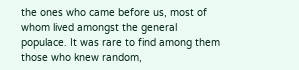the ones who came before us, most of whom lived amongst the general populace. It was rare to find among them those who knew random,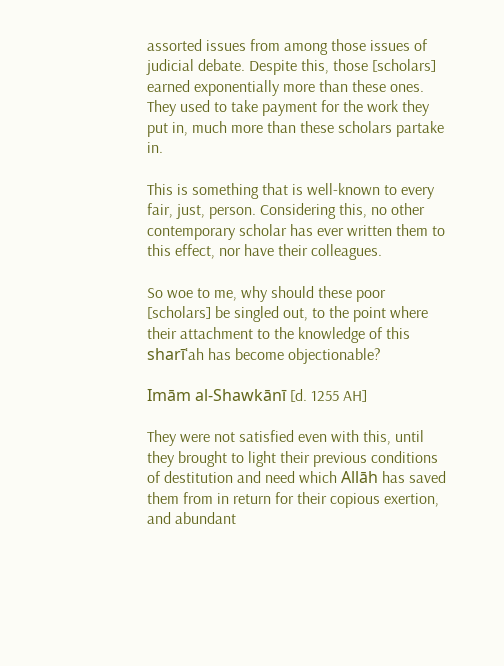assorted issues from among those issues of judicial debate. Despite this, those [scholars] earned exponentially more than these ones. They used to take payment for the work they put in, much more than these scholars partake in.

This is something that is well-known to every fair, just, person. Considering this, no other contemporary scholar has ever written them to this effect, nor have their colleagues.

So woe to me, why should these poor [scholars] be singled out, to the point where their attachment to the knowledge of this sharīʿah has become objectionable?

Imām al-Shawkānī [d. 1255 AH]

They were not satisfied even with this, until they brought to light their previous conditions of destitution and need which Allāh has saved them from in return for their copious exertion, and abundant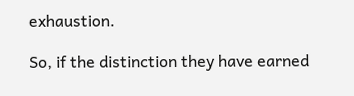exhaustion.

So, if the distinction they have earned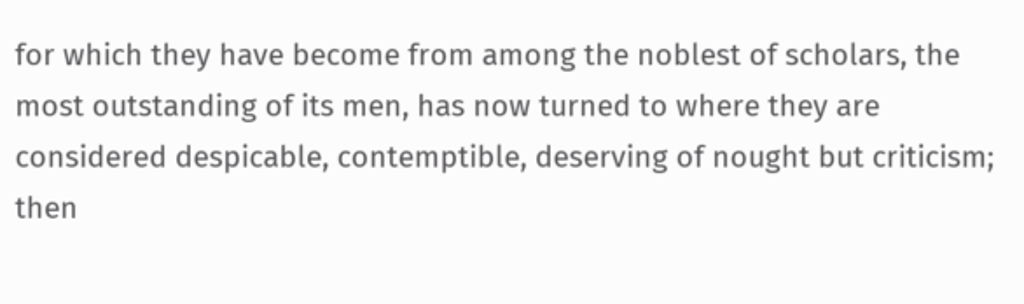for which they have become from among the noblest of scholars, the most outstanding of its men, has now turned to where they are considered despicable, contemptible, deserving of nought but criticism; then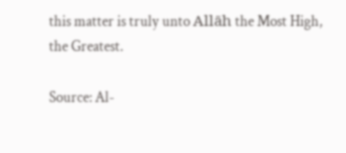this matter is truly unto Allāh the Most High, the Greatest.

Source: Al-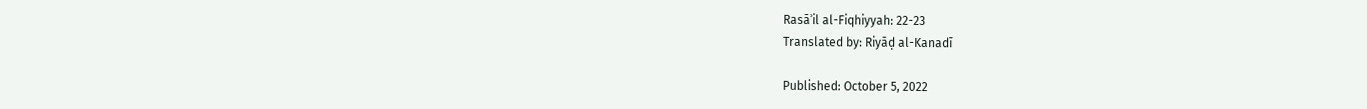Rasāʾil al-Fiqhiyyah: 22-23
Translated by: Riyāḍ al-Kanadī

Published: October 5, 2022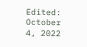Edited: October 4, 2022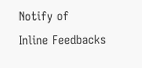Notify of
Inline Feedbacks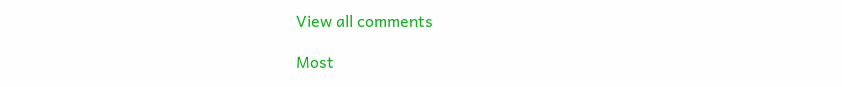View all comments

Most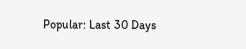Popular: Last 30 Days